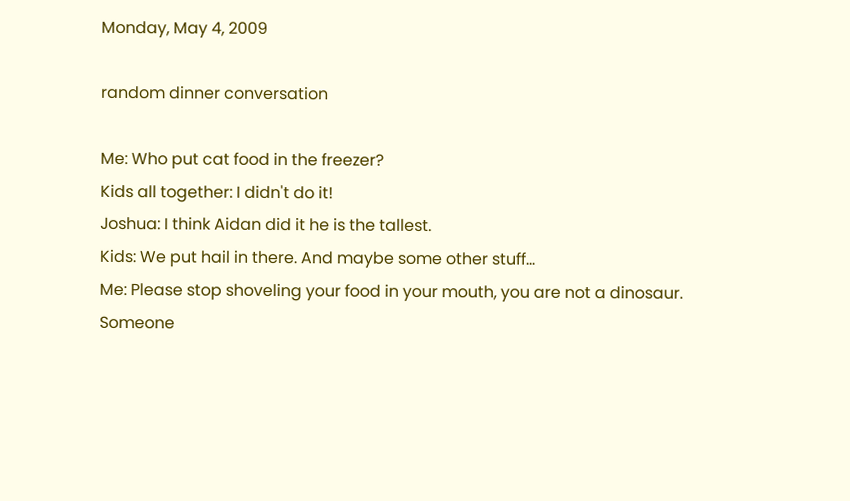Monday, May 4, 2009

random dinner conversation

Me: Who put cat food in the freezer?
Kids all together: I didn't do it!
Joshua: I think Aidan did it he is the tallest.
Kids: We put hail in there. And maybe some other stuff...
Me: Please stop shoveling your food in your mouth, you are not a dinosaur.
Someone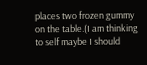places two frozen gummy on the table.(I am thinking to self maybe I should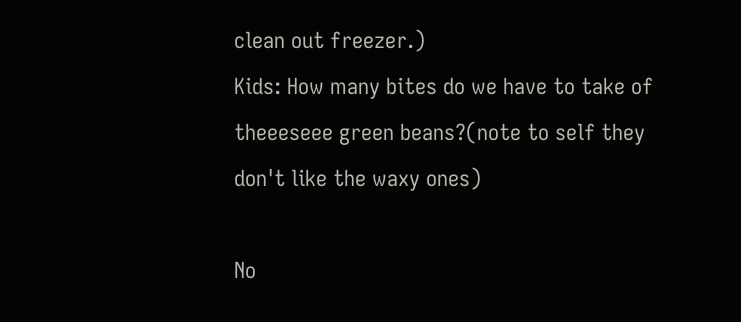clean out freezer.)
Kids: How many bites do we have to take of theeeseee green beans?(note to self they don't like the waxy ones)

No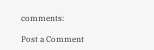comments:

Post a Comment